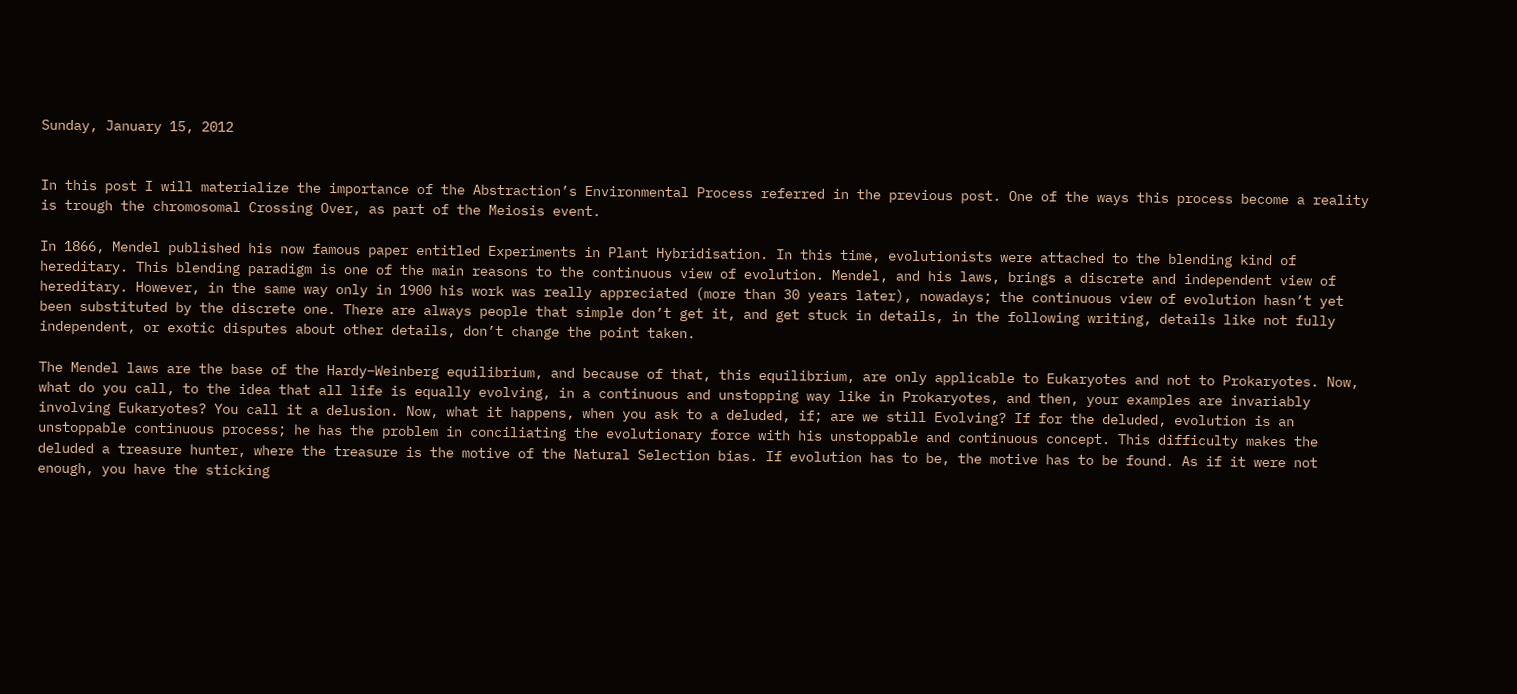Sunday, January 15, 2012


In this post I will materialize the importance of the Abstraction’s Environmental Process referred in the previous post. One of the ways this process become a reality is trough the chromosomal Crossing Over, as part of the Meiosis event.

In 1866, Mendel published his now famous paper entitled Experiments in Plant Hybridisation. In this time, evolutionists were attached to the blending kind of hereditary. This blending paradigm is one of the main reasons to the continuous view of evolution. Mendel, and his laws, brings a discrete and independent view of hereditary. However, in the same way only in 1900 his work was really appreciated (more than 30 years later), nowadays; the continuous view of evolution hasn’t yet been substituted by the discrete one. There are always people that simple don’t get it, and get stuck in details, in the following writing, details like not fully independent, or exotic disputes about other details, don’t change the point taken.

The Mendel laws are the base of the Hardy–Weinberg equilibrium, and because of that, this equilibrium, are only applicable to Eukaryotes and not to Prokaryotes. Now, what do you call, to the idea that all life is equally evolving, in a continuous and unstopping way like in Prokaryotes, and then, your examples are invariably involving Eukaryotes? You call it a delusion. Now, what it happens, when you ask to a deluded, if; are we still Evolving? If for the deluded, evolution is an unstoppable continuous process; he has the problem in conciliating the evolutionary force with his unstoppable and continuous concept. This difficulty makes the deluded a treasure hunter, where the treasure is the motive of the Natural Selection bias. If evolution has to be, the motive has to be found. As if it were not enough, you have the sticking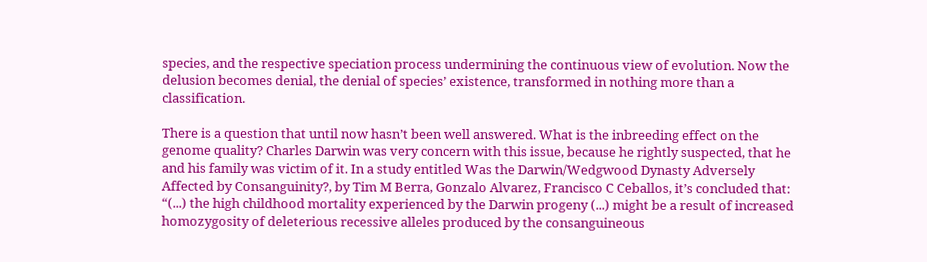species, and the respective speciation process undermining the continuous view of evolution. Now the delusion becomes denial, the denial of species’ existence, transformed in nothing more than a classification.

There is a question that until now hasn’t been well answered. What is the inbreeding effect on the genome quality? Charles Darwin was very concern with this issue, because he rightly suspected, that he and his family was victim of it. In a study entitled Was the Darwin/Wedgwood Dynasty Adversely Affected by Consanguinity?, by Tim M Berra, Gonzalo Alvarez, Francisco C Ceballos, it’s concluded that:
“(...) the high childhood mortality experienced by the Darwin progeny (...) might be a result of increased homozygosity of deleterious recessive alleles produced by the consanguineous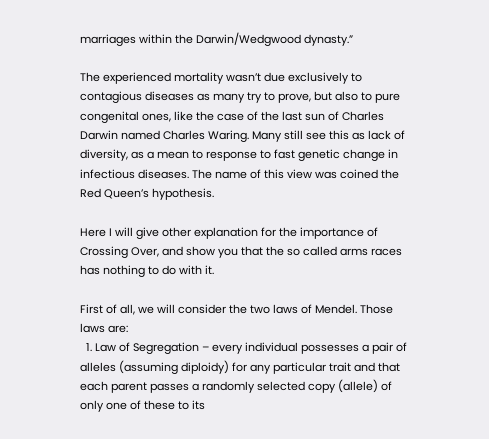marriages within the Darwin/Wedgwood dynasty.”

The experienced mortality wasn’t due exclusively to contagious diseases as many try to prove, but also to pure congenital ones, like the case of the last sun of Charles Darwin named Charles Waring. Many still see this as lack of diversity, as a mean to response to fast genetic change in infectious diseases. The name of this view was coined the Red Queen’s hypothesis.

Here I will give other explanation for the importance of Crossing Over, and show you that the so called arms races has nothing to do with it.

First of all, we will consider the two laws of Mendel. Those laws are:
  1. Law of Segregation – every individual possesses a pair of alleles (assuming diploidy) for any particular trait and that each parent passes a randomly selected copy (allele) of only one of these to its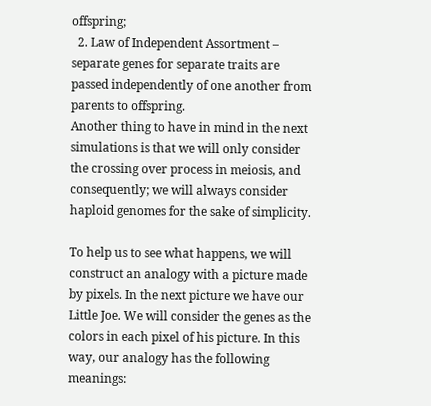offspring;
  2. Law of Independent Assortment – separate genes for separate traits are passed independently of one another from parents to offspring.
Another thing to have in mind in the next simulations is that we will only consider the crossing over process in meiosis, and consequently; we will always consider haploid genomes for the sake of simplicity.

To help us to see what happens, we will construct an analogy with a picture made by pixels. In the next picture we have our Little Joe. We will consider the genes as the colors in each pixel of his picture. In this way, our analogy has the following meanings: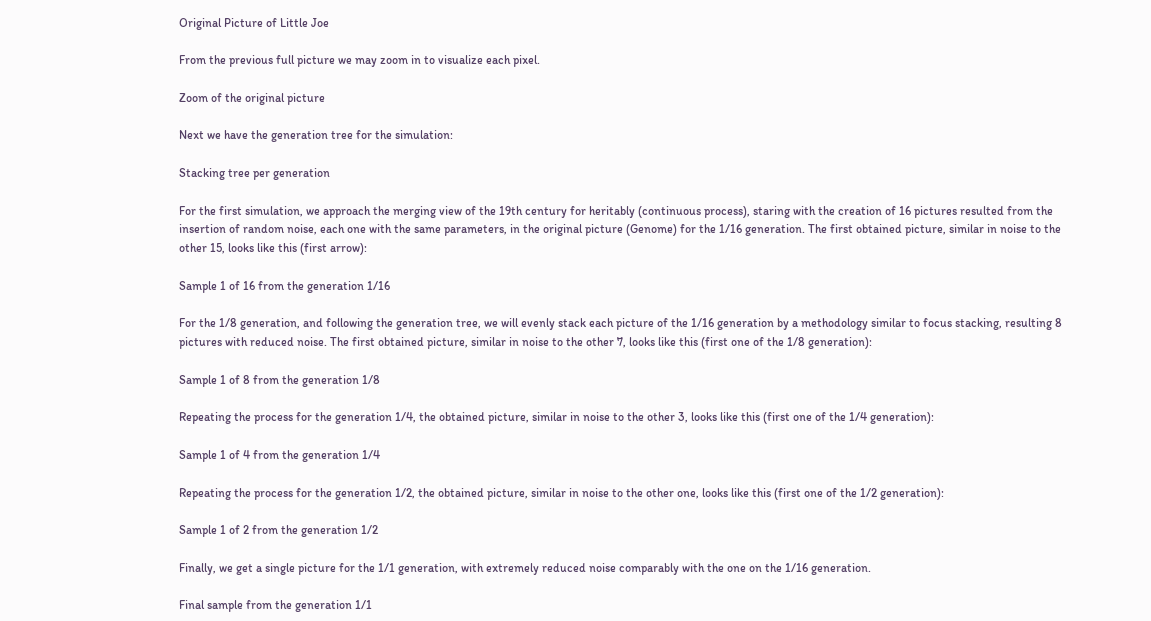Original Picture of Little Joe

From the previous full picture we may zoom in to visualize each pixel.

Zoom of the original picture

Next we have the generation tree for the simulation:

Stacking tree per generation

For the first simulation, we approach the merging view of the 19th century for heritably (continuous process), staring with the creation of 16 pictures resulted from the insertion of random noise, each one with the same parameters, in the original picture (Genome) for the 1/16 generation. The first obtained picture, similar in noise to the other 15, looks like this (first arrow):

Sample 1 of 16 from the generation 1/16

For the 1/8 generation, and following the generation tree, we will evenly stack each picture of the 1/16 generation by a methodology similar to focus stacking, resulting 8 pictures with reduced noise. The first obtained picture, similar in noise to the other 7, looks like this (first one of the 1/8 generation):

Sample 1 of 8 from the generation 1/8

Repeating the process for the generation 1/4, the obtained picture, similar in noise to the other 3, looks like this (first one of the 1/4 generation):

Sample 1 of 4 from the generation 1/4

Repeating the process for the generation 1/2, the obtained picture, similar in noise to the other one, looks like this (first one of the 1/2 generation):

Sample 1 of 2 from the generation 1/2

Finally, we get a single picture for the 1/1 generation, with extremely reduced noise comparably with the one on the 1/16 generation.

Final sample from the generation 1/1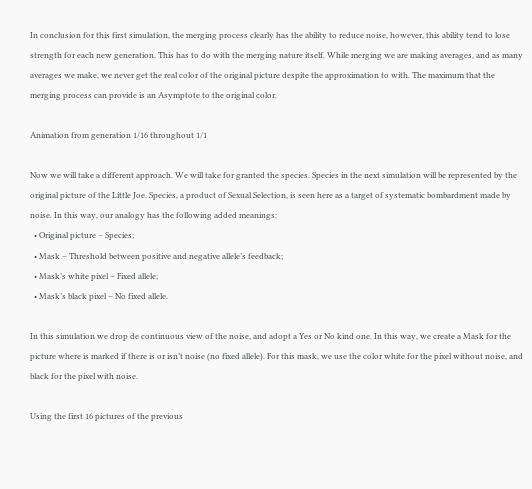In conclusion for this first simulation, the merging process clearly has the ability to reduce noise, however, this ability tend to lose strength for each new generation. This has to do with the merging nature itself. While merging we are making averages, and as many averages we make, we never get the real color of the original picture despite the approximation to with. The maximum that the merging process can provide is an Asymptote to the original color.

Animation from generation 1/16 throughout 1/1

Now we will take a different approach. We will take for granted the species. Species in the next simulation will be represented by the original picture of the Little Joe. Species, a product of Sexual Selection, is seen here as a target of systematic bombardment made by noise. In this way, our analogy has the following added meanings:
  • Original picture – Species;
  • Mask – Threshold between positive and negative allele’s feedback;
  • Mask’s white pixel – Fixed allele;
  • Mask’s black pixel – No fixed allele.

In this simulation we drop de continuous view of the noise, and adopt a Yes or No kind one. In this way, we create a Mask for the picture where is marked if there is or isn’t noise (no fixed allele). For this mask, we use the color white for the pixel without noise, and black for the pixel with noise.

Using the first 16 pictures of the previous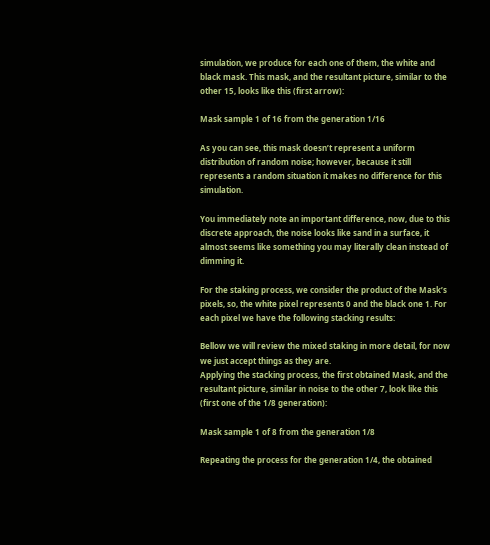simulation, we produce for each one of them, the white and black mask. This mask, and the resultant picture, similar to the other 15, looks like this (first arrow):

Mask sample 1 of 16 from the generation 1/16

As you can see, this mask doesn’t represent a uniform distribution of random noise; however, because it still represents a random situation it makes no difference for this simulation.

You immediately note an important difference, now, due to this discrete approach, the noise looks like sand in a surface, it almost seems like something you may literally clean instead of dimming it.

For the staking process, we consider the product of the Mask’s pixels, so, the white pixel represents 0 and the black one 1. For each pixel we have the following stacking results:

Bellow we will review the mixed staking in more detail, for now we just accept things as they are.
Applying the stacking process, the first obtained Mask, and the resultant picture, similar in noise to the other 7, look like this (first one of the 1/8 generation):

Mask sample 1 of 8 from the generation 1/8

Repeating the process for the generation 1/4, the obtained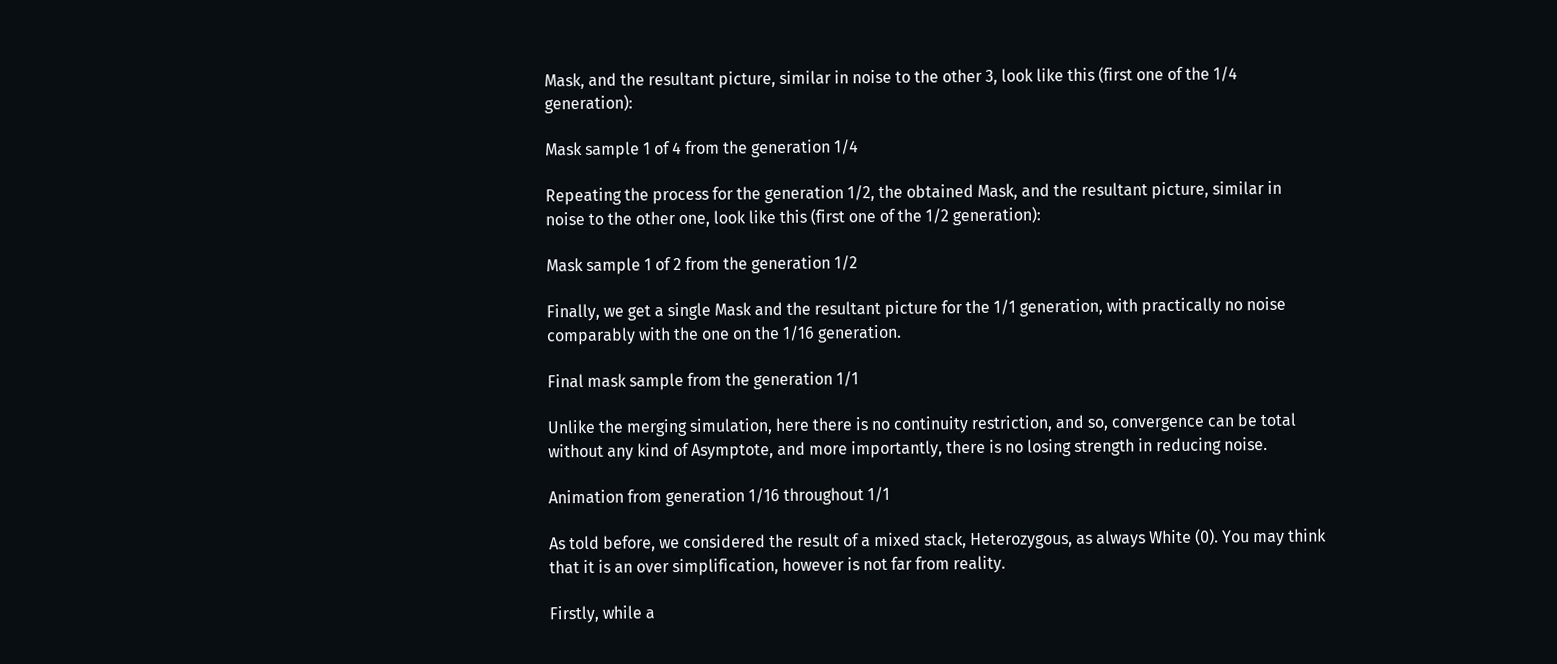Mask, and the resultant picture, similar in noise to the other 3, look like this (first one of the 1/4 generation):

Mask sample 1 of 4 from the generation 1/4

Repeating the process for the generation 1/2, the obtained Mask, and the resultant picture, similar in noise to the other one, look like this (first one of the 1/2 generation):

Mask sample 1 of 2 from the generation 1/2

Finally, we get a single Mask and the resultant picture for the 1/1 generation, with practically no noise comparably with the one on the 1/16 generation.

Final mask sample from the generation 1/1

Unlike the merging simulation, here there is no continuity restriction, and so, convergence can be total without any kind of Asymptote, and more importantly, there is no losing strength in reducing noise.

Animation from generation 1/16 throughout 1/1

As told before, we considered the result of a mixed stack, Heterozygous, as always White (0). You may think that it is an over simplification, however is not far from reality.

Firstly, while a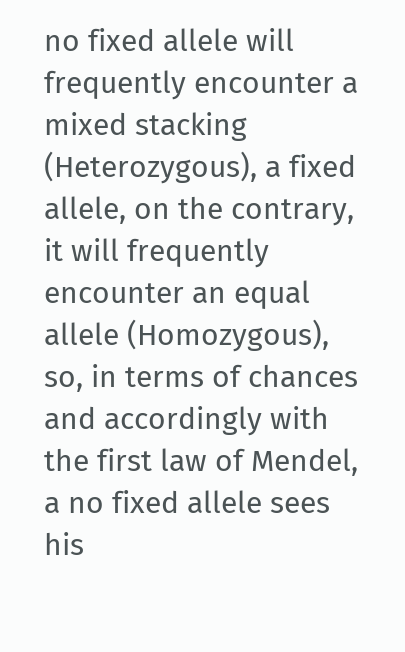no fixed allele will frequently encounter a mixed stacking (Heterozygous), a fixed allele, on the contrary, it will frequently encounter an equal allele (Homozygous), so, in terms of chances and accordingly with the first law of Mendel, a no fixed allele sees his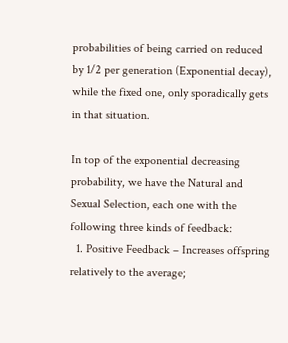probabilities of being carried on reduced by 1/2 per generation (Exponential decay), while the fixed one, only sporadically gets in that situation.

In top of the exponential decreasing probability, we have the Natural and Sexual Selection, each one with the following three kinds of feedback:
  1. Positive Feedback – Increases offspring relatively to the average;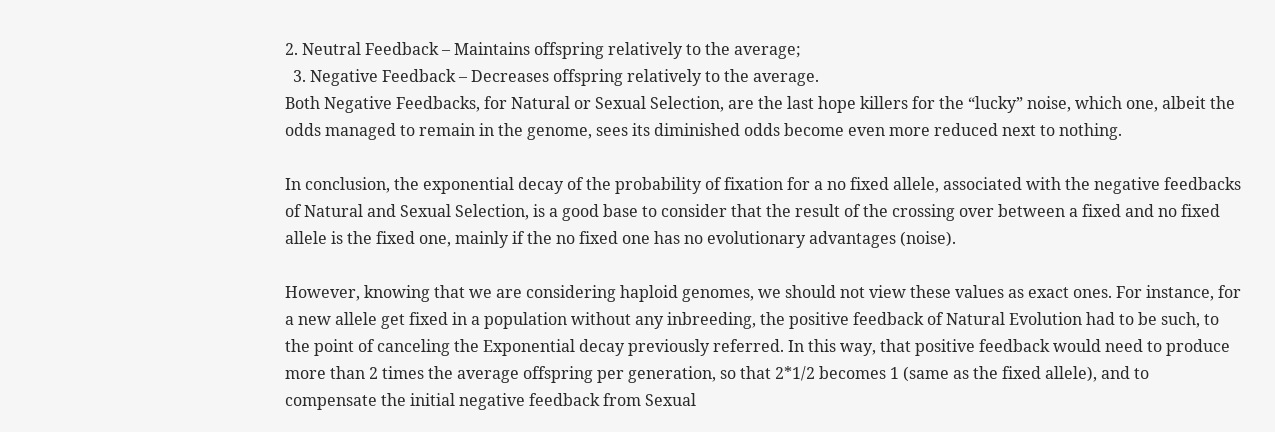2. Neutral Feedback – Maintains offspring relatively to the average;
  3. Negative Feedback – Decreases offspring relatively to the average.
Both Negative Feedbacks, for Natural or Sexual Selection, are the last hope killers for the “lucky” noise, which one, albeit the odds managed to remain in the genome, sees its diminished odds become even more reduced next to nothing.

In conclusion, the exponential decay of the probability of fixation for a no fixed allele, associated with the negative feedbacks of Natural and Sexual Selection, is a good base to consider that the result of the crossing over between a fixed and no fixed allele is the fixed one, mainly if the no fixed one has no evolutionary advantages (noise).

However, knowing that we are considering haploid genomes, we should not view these values as exact ones. For instance, for a new allele get fixed in a population without any inbreeding, the positive feedback of Natural Evolution had to be such, to the point of canceling the Exponential decay previously referred. In this way, that positive feedback would need to produce more than 2 times the average offspring per generation, so that 2*1/2 becomes 1 (same as the fixed allele), and to compensate the initial negative feedback from Sexual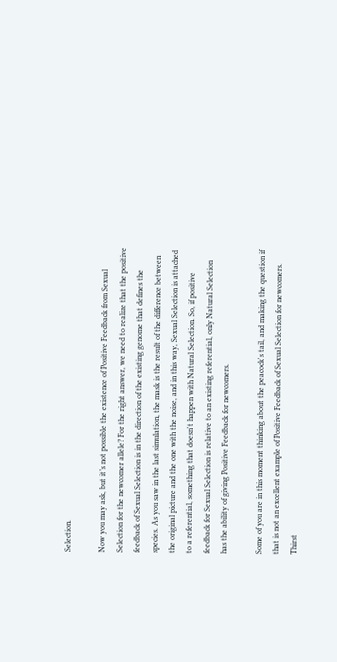Selection.

Now you may ask, but it’s not possible the existence of Positive Feedback from Sexual Selection for the newcomer allele? For the right answer, we need to realize that the positive feedback of Sexual Selection is in the direction of the existing genome that defines the species. As you saw in the last simulation, the mask is the result of the difference between the original picture and the one with the noise, and in this way, Sexual Selection is attached to a referential, something that doesn't happen with Natural Selection. So, if positive feedback for Sexual Selection is relative to an existing referential, only Natural Selection has the ability of giving Positive Feedback for newcomers.

Some of you are in this moment thinking about the peacock's tail, and making the question if that is not an excellent example of Positive Feedback of Sexual Selection for newcomers. Thirst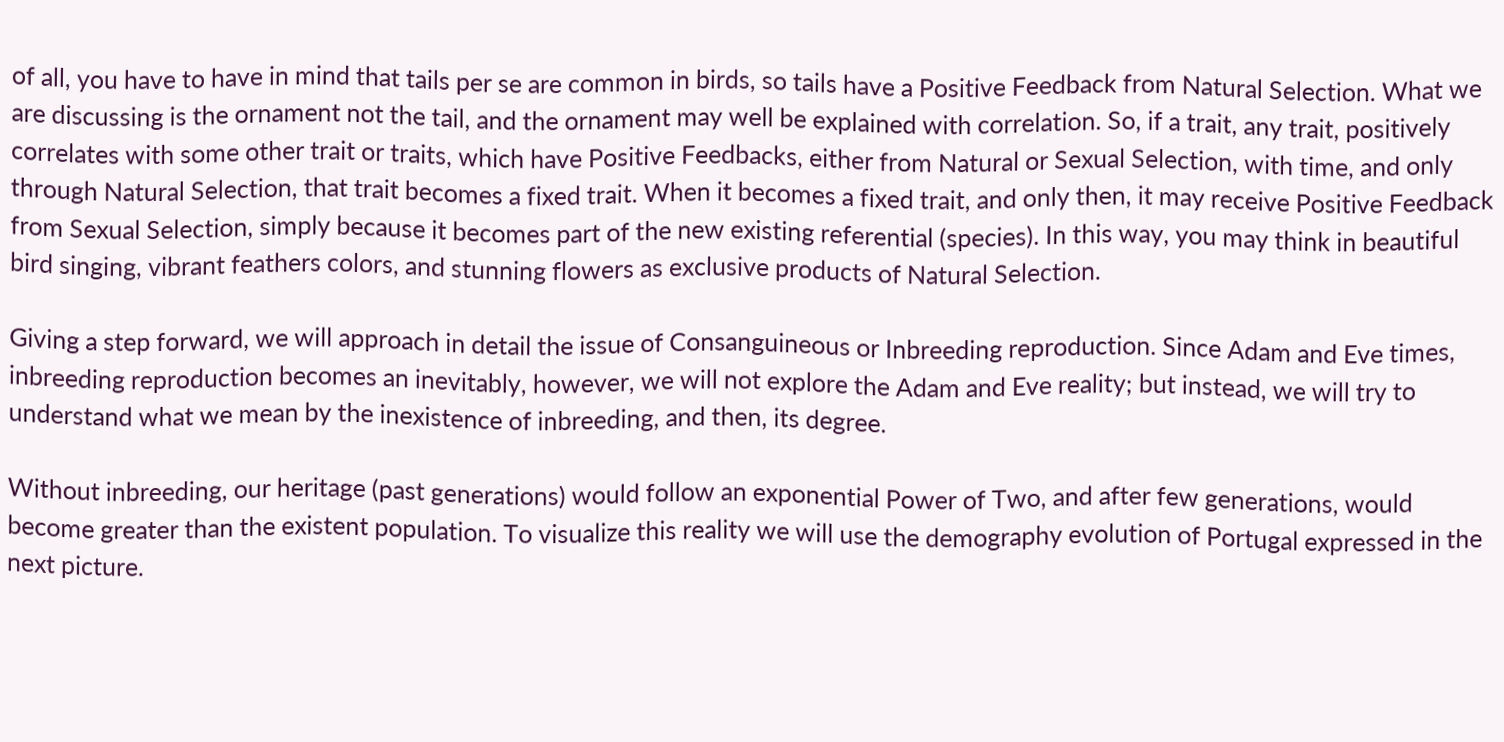of all, you have to have in mind that tails per se are common in birds, so tails have a Positive Feedback from Natural Selection. What we are discussing is the ornament not the tail, and the ornament may well be explained with correlation. So, if a trait, any trait, positively correlates with some other trait or traits, which have Positive Feedbacks, either from Natural or Sexual Selection, with time, and only through Natural Selection, that trait becomes a fixed trait. When it becomes a fixed trait, and only then, it may receive Positive Feedback from Sexual Selection, simply because it becomes part of the new existing referential (species). In this way, you may think in beautiful bird singing, vibrant feathers colors, and stunning flowers as exclusive products of Natural Selection.

Giving a step forward, we will approach in detail the issue of Consanguineous or Inbreeding reproduction. Since Adam and Eve times, inbreeding reproduction becomes an inevitably, however, we will not explore the Adam and Eve reality; but instead, we will try to understand what we mean by the inexistence of inbreeding, and then, its degree.

Without inbreeding, our heritage (past generations) would follow an exponential Power of Two, and after few generations, would become greater than the existent population. To visualize this reality we will use the demography evolution of Portugal expressed in the next picture.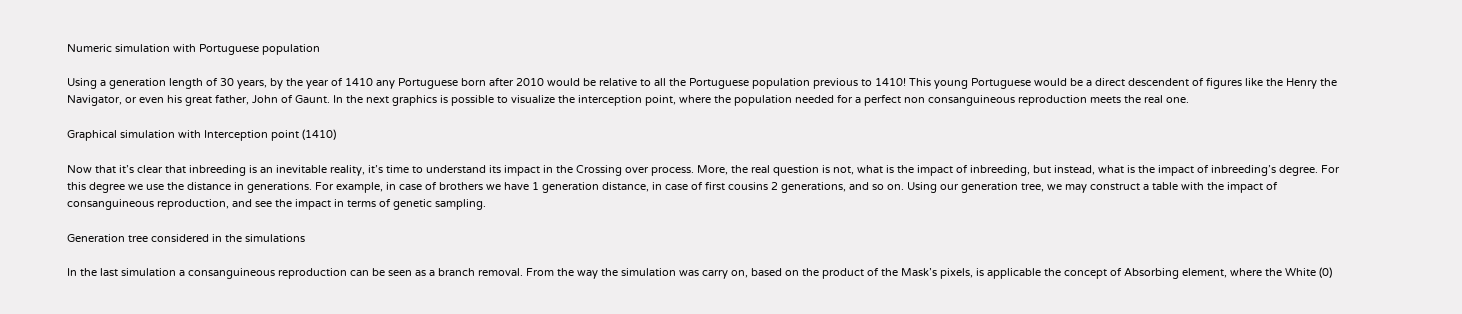Numeric simulation with Portuguese population

Using a generation length of 30 years, by the year of 1410 any Portuguese born after 2010 would be relative to all the Portuguese population previous to 1410! This young Portuguese would be a direct descendent of figures like the Henry the Navigator, or even his great father, John of Gaunt. In the next graphics is possible to visualize the interception point, where the population needed for a perfect non consanguineous reproduction meets the real one.

Graphical simulation with Interception point (1410)

Now that it’s clear that inbreeding is an inevitable reality, it’s time to understand its impact in the Crossing over process. More, the real question is not, what is the impact of inbreeding, but instead, what is the impact of inbreeding’s degree. For this degree we use the distance in generations. For example, in case of brothers we have 1 generation distance, in case of first cousins 2 generations, and so on. Using our generation tree, we may construct a table with the impact of consanguineous reproduction, and see the impact in terms of genetic sampling.

Generation tree considered in the simulations

In the last simulation a consanguineous reproduction can be seen as a branch removal. From the way the simulation was carry on, based on the product of the Mask’s pixels, is applicable the concept of Absorbing element, where the White (0)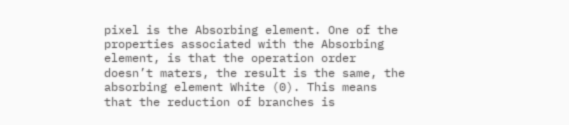pixel is the Absorbing element. One of the properties associated with the Absorbing element, is that the operation order doesn’t maters, the result is the same, the absorbing element White (0). This means that the reduction of branches is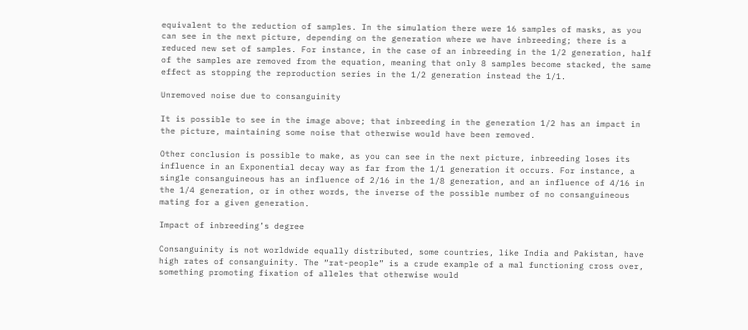equivalent to the reduction of samples. In the simulation there were 16 samples of masks, as you can see in the next picture, depending on the generation where we have inbreeding; there is a reduced new set of samples. For instance, in the case of an inbreeding in the 1/2 generation, half of the samples are removed from the equation, meaning that only 8 samples become stacked, the same effect as stopping the reproduction series in the 1/2 generation instead the 1/1.

Unremoved noise due to consanguinity

It is possible to see in the image above; that inbreeding in the generation 1/2 has an impact in the picture, maintaining some noise that otherwise would have been removed.

Other conclusion is possible to make, as you can see in the next picture, inbreeding loses its influence in an Exponential decay way as far from the 1/1 generation it occurs. For instance, a single consanguineous has an influence of 2/16 in the 1/8 generation, and an influence of 4/16 in the 1/4 generation, or in other words, the inverse of the possible number of no consanguineous mating for a given generation.

Impact of inbreeding’s degree

Consanguinity is not worldwide equally distributed, some countries, like India and Pakistan, have high rates of consanguinity. The “rat-people” is a crude example of a mal functioning cross over, something promoting fixation of alleles that otherwise would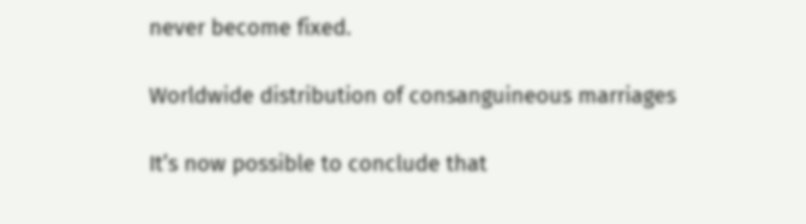never become fixed.

Worldwide distribution of consanguineous marriages

It’s now possible to conclude that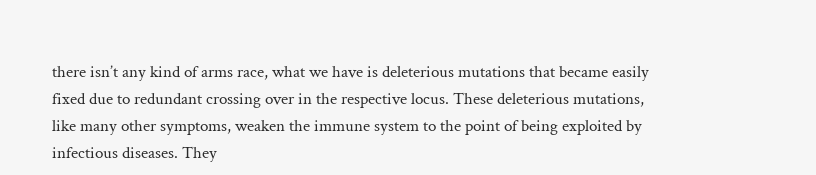there isn’t any kind of arms race, what we have is deleterious mutations that became easily fixed due to redundant crossing over in the respective locus. These deleterious mutations, like many other symptoms, weaken the immune system to the point of being exploited by infectious diseases. They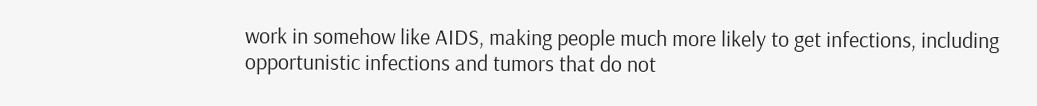work in somehow like AIDS, making people much more likely to get infections, including opportunistic infections and tumors that do not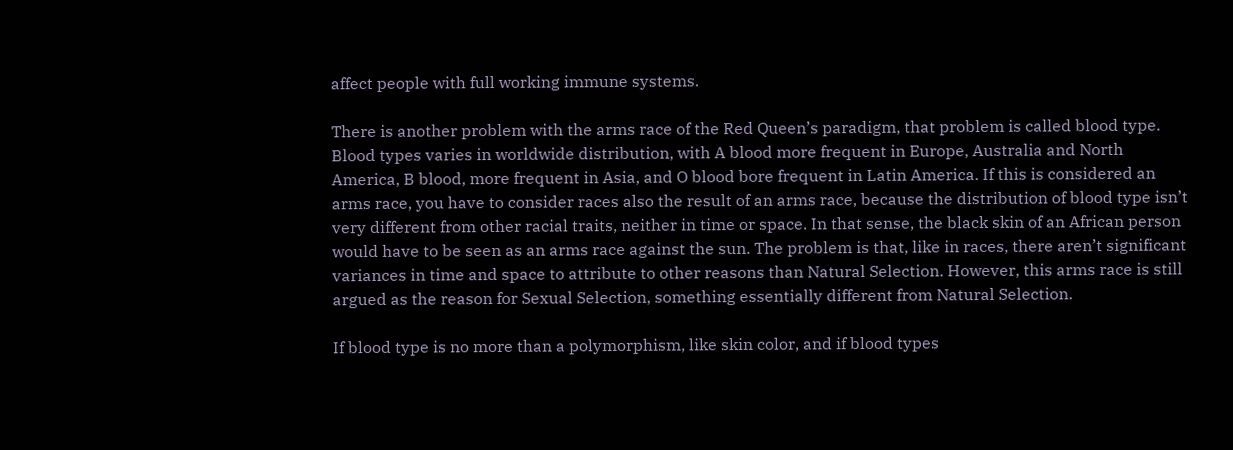affect people with full working immune systems.

There is another problem with the arms race of the Red Queen’s paradigm, that problem is called blood type. Blood types varies in worldwide distribution, with A blood more frequent in Europe, Australia and North America, B blood, more frequent in Asia, and O blood bore frequent in Latin America. If this is considered an arms race, you have to consider races also the result of an arms race, because the distribution of blood type isn’t very different from other racial traits, neither in time or space. In that sense, the black skin of an African person would have to be seen as an arms race against the sun. The problem is that, like in races, there aren’t significant variances in time and space to attribute to other reasons than Natural Selection. However, this arms race is still argued as the reason for Sexual Selection, something essentially different from Natural Selection.

If blood type is no more than a polymorphism, like skin color, and if blood types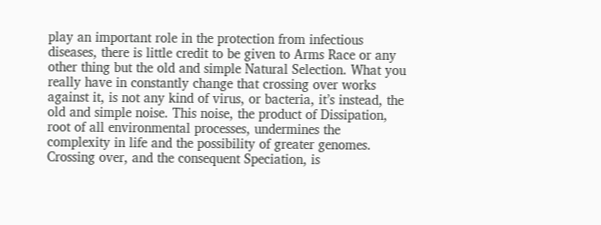play an important role in the protection from infectious diseases, there is little credit to be given to Arms Race or any other thing but the old and simple Natural Selection. What you really have in constantly change that crossing over works against it, is not any kind of virus, or bacteria, it’s instead, the old and simple noise. This noise, the product of Dissipation, root of all environmental processes, undermines the complexity in life and the possibility of greater genomes. Crossing over, and the consequent Speciation, is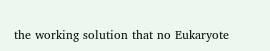the working solution that no Eukaryote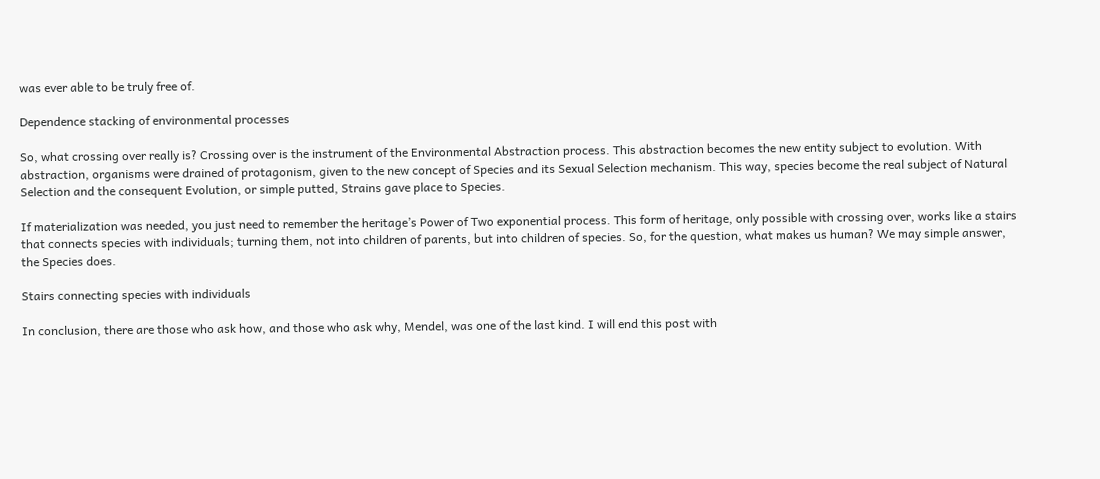was ever able to be truly free of.

Dependence stacking of environmental processes

So, what crossing over really is? Crossing over is the instrument of the Environmental Abstraction process. This abstraction becomes the new entity subject to evolution. With abstraction, organisms were drained of protagonism, given to the new concept of Species and its Sexual Selection mechanism. This way, species become the real subject of Natural Selection and the consequent Evolution, or simple putted, Strains gave place to Species.

If materialization was needed, you just need to remember the heritage’s Power of Two exponential process. This form of heritage, only possible with crossing over, works like a stairs that connects species with individuals; turning them, not into children of parents, but into children of species. So, for the question, what makes us human? We may simple answer, the Species does.

Stairs connecting species with individuals

In conclusion, there are those who ask how, and those who ask why, Mendel, was one of the last kind. I will end this post with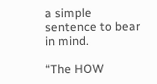a simple sentence to bear in mind.

“The HOW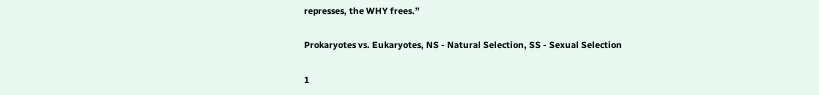represses, the WHY frees.”

Prokaryotes vs. Eukaryotes, NS - Natural Selection, SS - Sexual Selection

1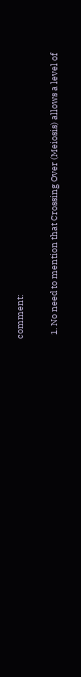comment:

  1. No need to mention that Crossing Over (Meiosis) allows a level of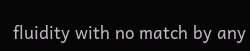fluidity with no match by any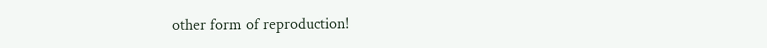other form of reproduction!